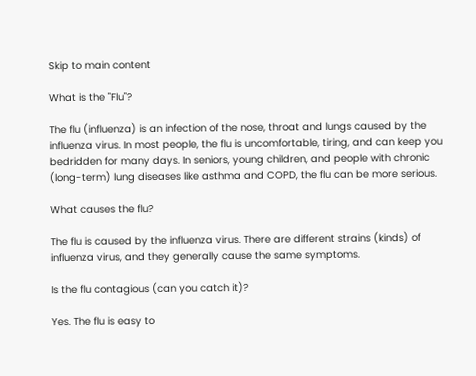Skip to main content

What is the "Flu"?

The flu (influenza) is an infection of the nose, throat and lungs caused by the influenza virus. In most people, the flu is uncomfortable, tiring, and can keep you bedridden for many days. In seniors, young children, and people with chronic (long-term) lung diseases like asthma and COPD, the flu can be more serious.

What causes the flu?

The flu is caused by the influenza virus. There are different strains (kinds) of influenza virus, and they generally cause the same symptoms.

Is the flu contagious (can you catch it)?

Yes. The flu is easy to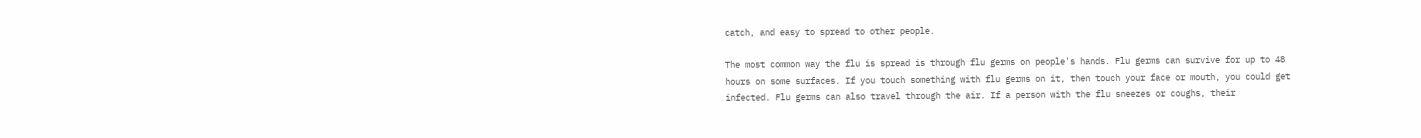catch, and easy to spread to other people.

The most common way the flu is spread is through flu germs on people's hands. Flu germs can survive for up to 48 hours on some surfaces. If you touch something with flu germs on it, then touch your face or mouth, you could get infected. Flu germs can also travel through the air. If a person with the flu sneezes or coughs, their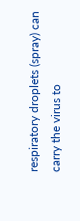respiratory droplets (spray) can carry the virus to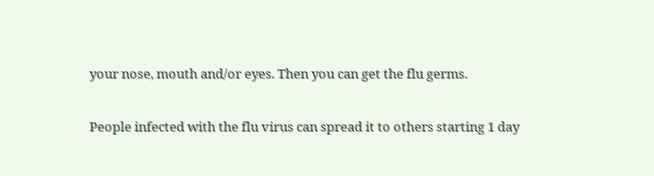your nose, mouth and/or eyes. Then you can get the flu germs.

People infected with the flu virus can spread it to others starting 1 day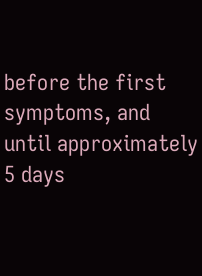before the first symptoms, and until approximately 5 days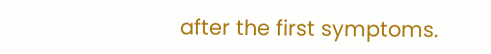after the first symptoms.